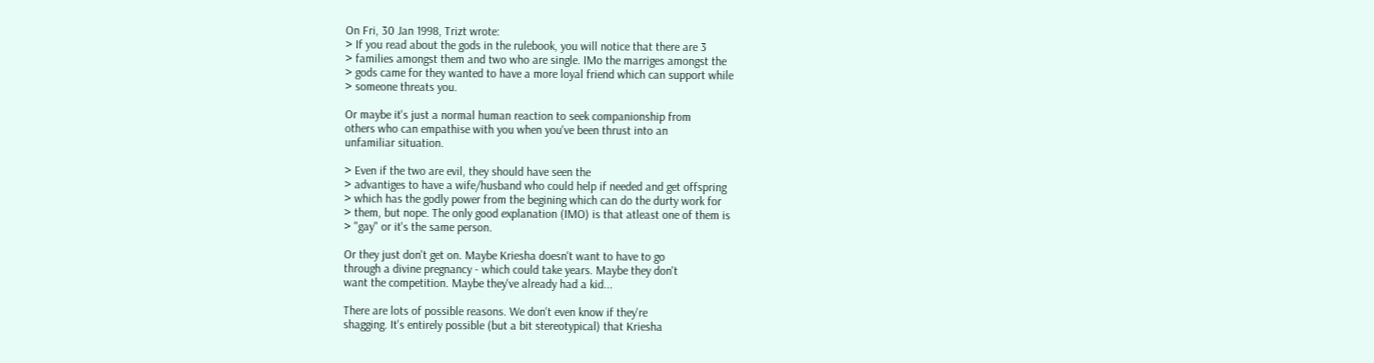On Fri, 30 Jan 1998, Trizt wrote:
> If you read about the gods in the rulebook, you will notice that there are 3
> families amongst them and two who are single. IMo the marriges amongst the
> gods came for they wanted to have a more loyal friend which can support while
> someone threats you.

Or maybe it's just a normal human reaction to seek companionship from
others who can empathise with you when you've been thrust into an
unfamiliar situation.

> Even if the two are evil, they should have seen the
> advantiges to have a wife/husband who could help if needed and get offspring
> which has the godly power from the begining which can do the durty work for
> them, but nope. The only good explanation (IMO) is that atleast one of them is
> "gay" or it's the same person.

Or they just don't get on. Maybe Kriesha doesn't want to have to go
through a divine pregnancy - which could take years. Maybe they don't
want the competition. Maybe they've already had a kid...

There are lots of possible reasons. We don't even know if they're
shagging. It's entirely possible (but a bit stereotypical) that Kriesha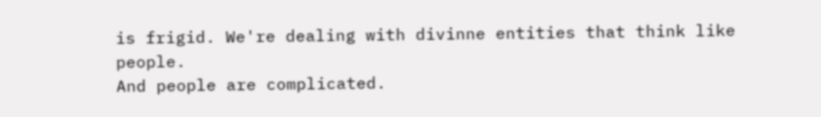is frigid. We're dealing with divinne entities that think like people.
And people are complicated.